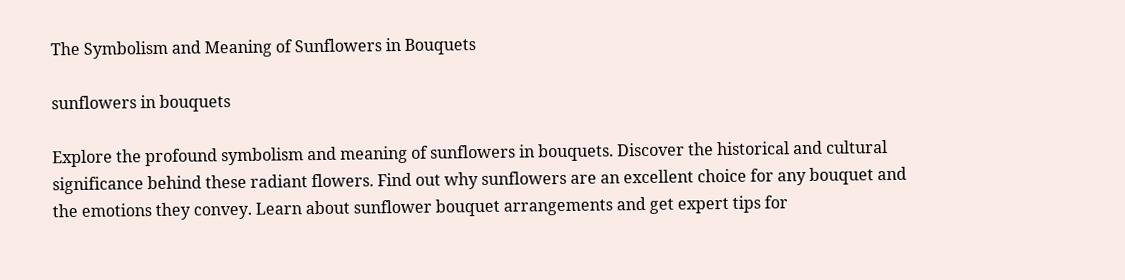The Symbolism and Meaning of Sunflowers in Bouquets

sunflowers in bouquets

Explore the profound symbolism and meaning of sunflowers in bouquets. Discover the historical and cultural significance behind these radiant flowers. Find out why sunflowers are an excellent choice for any bouquet and the emotions they convey. Learn about sunflower bouquet arrangements and get expert tips for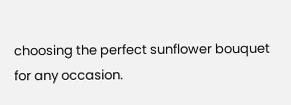choosing the perfect sunflower bouquet for any occasion.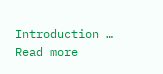Introduction … Read more